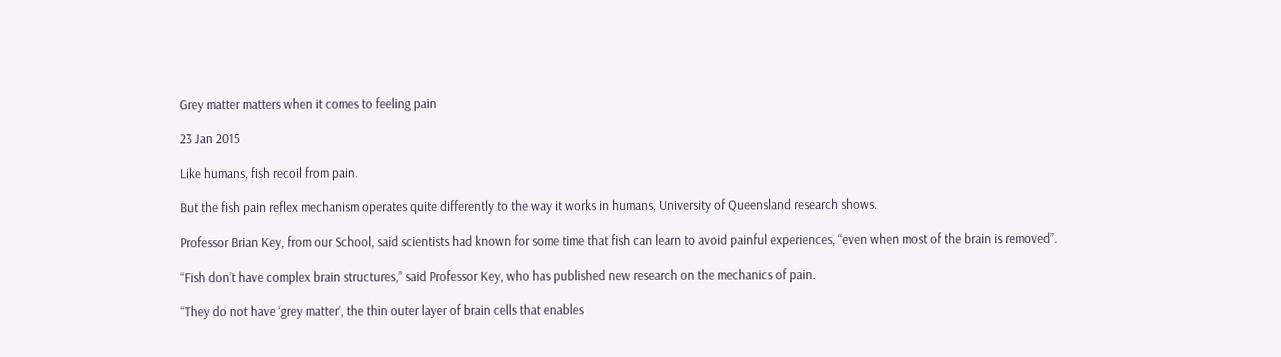Grey matter matters when it comes to feeling pain

23 Jan 2015

Like humans, fish recoil from pain.

But the fish pain reflex mechanism operates quite differently to the way it works in humans, University of Queensland research shows.

Professor Brian Key, from our School, said scientists had known for some time that fish can learn to avoid painful experiences, “even when most of the brain is removed”.

“Fish don’t have complex brain structures,” said Professor Key, who has published new research on the mechanics of pain.

“They do not have ‘grey matter’, the thin outer layer of brain cells that enables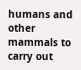humans and other mammals to carry out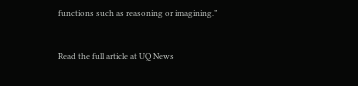functions such as reasoning or imagining.”


Read the full article at UQ News